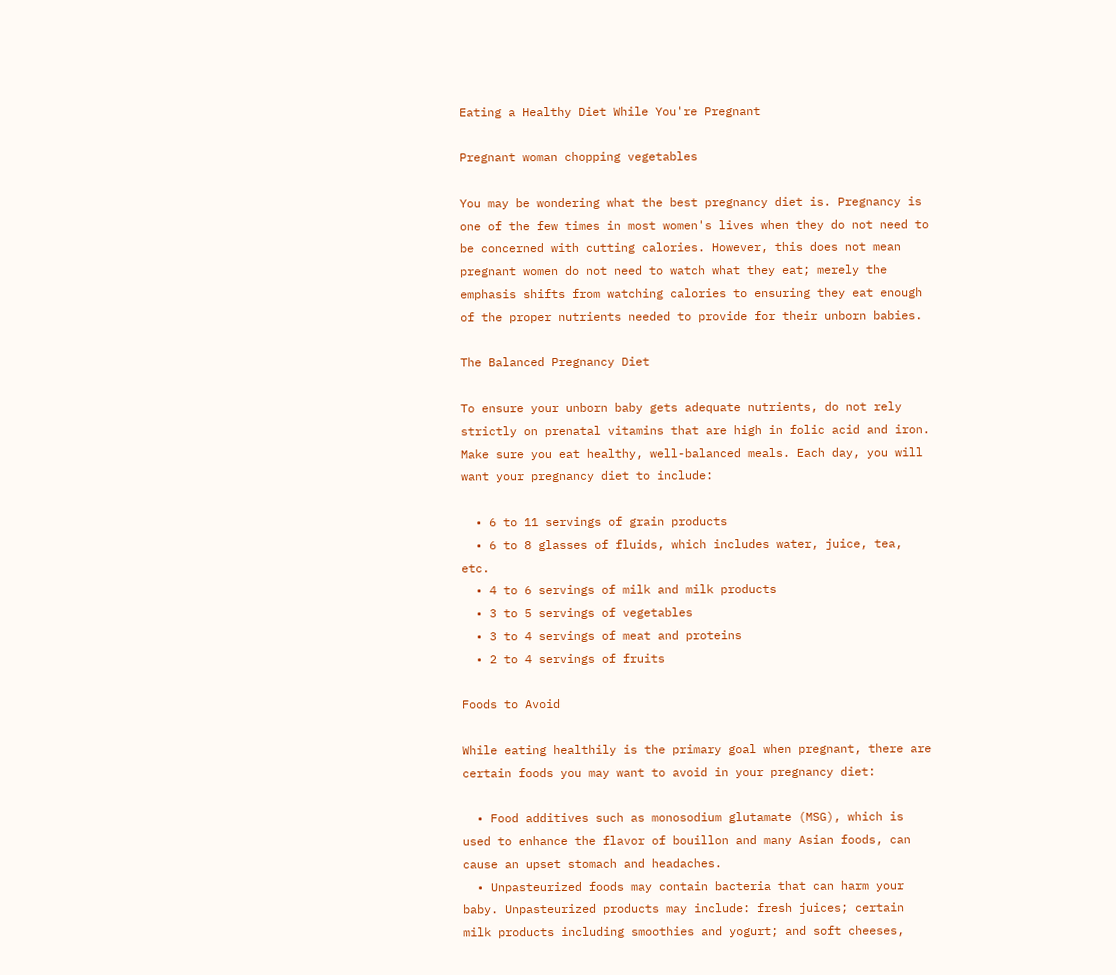Eating a Healthy Diet While You're Pregnant

Pregnant woman chopping vegetables

You may be wondering what the best pregnancy diet is. Pregnancy is one of the few times in most women's lives when they do not need to be concerned with cutting calories. However, this does not mean pregnant women do not need to watch what they eat; merely the emphasis shifts from watching calories to ensuring they eat enough of the proper nutrients needed to provide for their unborn babies.

The Balanced Pregnancy Diet

To ensure your unborn baby gets adequate nutrients, do not rely strictly on prenatal vitamins that are high in folic acid and iron. Make sure you eat healthy, well-balanced meals. Each day, you will want your pregnancy diet to include:

  • 6 to 11 servings of grain products
  • 6 to 8 glasses of fluids, which includes water, juice, tea, etc.
  • 4 to 6 servings of milk and milk products
  • 3 to 5 servings of vegetables
  • 3 to 4 servings of meat and proteins
  • 2 to 4 servings of fruits

Foods to Avoid

While eating healthily is the primary goal when pregnant, there are certain foods you may want to avoid in your pregnancy diet:

  • Food additives such as monosodium glutamate (MSG), which is used to enhance the flavor of bouillon and many Asian foods, can cause an upset stomach and headaches.
  • Unpasteurized foods may contain bacteria that can harm your baby. Unpasteurized products may include: fresh juices; certain milk products including smoothies and yogurt; and soft cheeses,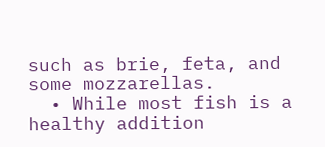such as brie, feta, and some mozzarellas.
  • While most fish is a healthy addition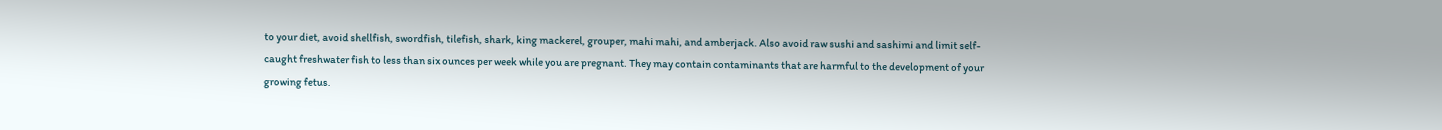to your diet, avoid shellfish, swordfish, tilefish, shark, king mackerel, grouper, mahi mahi, and amberjack. Also avoid raw sushi and sashimi and limit self-caught freshwater fish to less than six ounces per week while you are pregnant. They may contain contaminants that are harmful to the development of your growing fetus.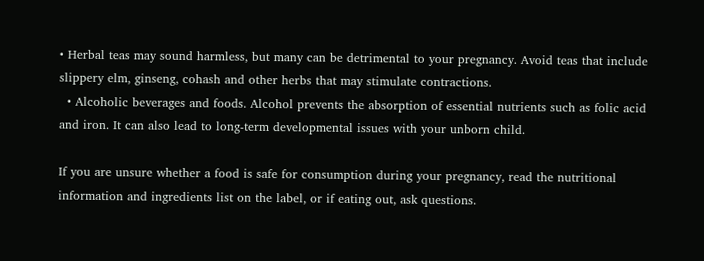• Herbal teas may sound harmless, but many can be detrimental to your pregnancy. Avoid teas that include slippery elm, ginseng, cohash and other herbs that may stimulate contractions.
  • Alcoholic beverages and foods. Alcohol prevents the absorption of essential nutrients such as folic acid and iron. It can also lead to long-term developmental issues with your unborn child.

If you are unsure whether a food is safe for consumption during your pregnancy, read the nutritional information and ingredients list on the label, or if eating out, ask questions.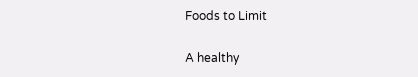Foods to Limit

A healthy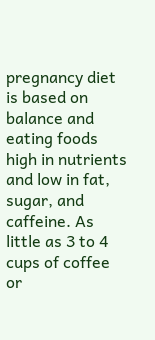pregnancy diet is based on balance and eating foods high in nutrients and low in fat, sugar, and caffeine. As little as 3 to 4 cups of coffee or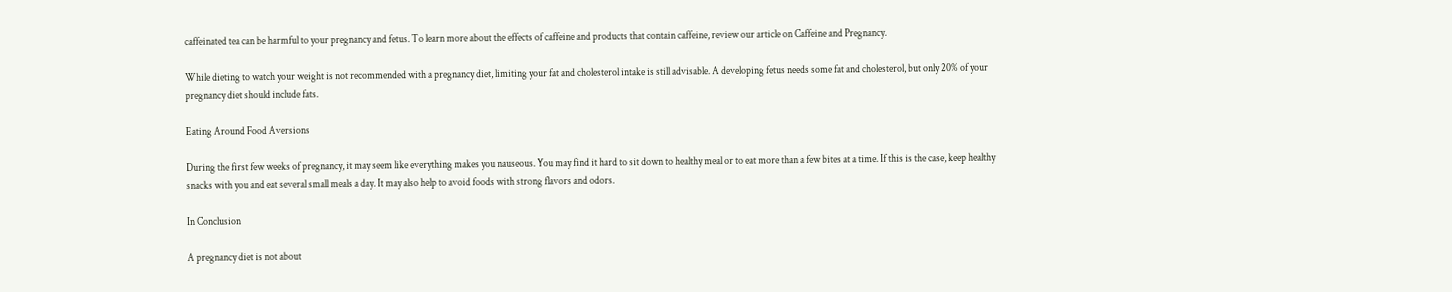caffeinated tea can be harmful to your pregnancy and fetus. To learn more about the effects of caffeine and products that contain caffeine, review our article on Caffeine and Pregnancy.

While dieting to watch your weight is not recommended with a pregnancy diet, limiting your fat and cholesterol intake is still advisable. A developing fetus needs some fat and cholesterol, but only 20% of your pregnancy diet should include fats.

Eating Around Food Aversions

During the first few weeks of pregnancy, it may seem like everything makes you nauseous. You may find it hard to sit down to healthy meal or to eat more than a few bites at a time. If this is the case, keep healthy snacks with you and eat several small meals a day. It may also help to avoid foods with strong flavors and odors.

In Conclusion

A pregnancy diet is not about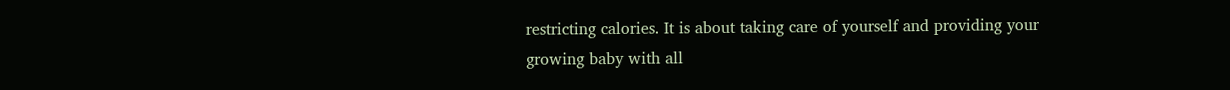restricting calories. It is about taking care of yourself and providing your growing baby with all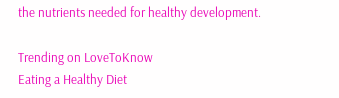the nutrients needed for healthy development.

Trending on LoveToKnow
Eating a Healthy Diet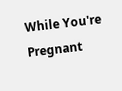While You're Pregnant